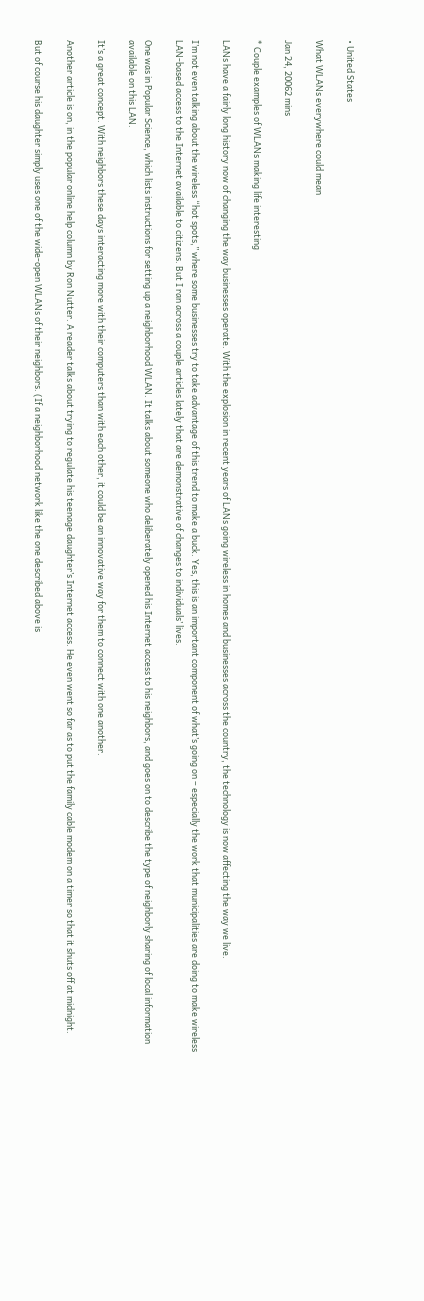• United States

What WLANs everywhere could mean

Jan 24, 20062 mins

* Couple examples of WLANs making life interesting

LANs have a fairly long history now of changing the way businesses operate. With the explosion in recent years of LANs going wireless in homes and businesses across the country, the technology is now affecting the way we live.

I’m not even talking about the wireless “hot spots,” where some businesses try to take advantage of this trend to make a buck. Yes, this is an important component of what’s going on – especially the work that municipalities are doing to make wireless LAN-based access to the Internet available to citizens. But I ran across a couple articles lately that are demonstrative of changes to individuals’ lives.

One was in Popular Science, which lists instructions for setting up a neighborhood WLAN. It talks about someone who deliberately opened his Internet access to his neighbors, and goes on to describe the type of neighborly sharing of local information available on this LAN.

It’s a great concept. With neighbors these days interacting more with their computers than with each other, it could be an innovative way for them to connect with one another.

Another article is on, in the popular online help column by Ron Nutter. A reader talks about trying to regulate his teenage daughter’s Internet access. He even went so far as to put the family cable modem on a timer so that it shuts off at midnight.

But of course his daughter simply uses one of the wide-open WLANs of their neighbors. (If a neighborhood network like the one described above is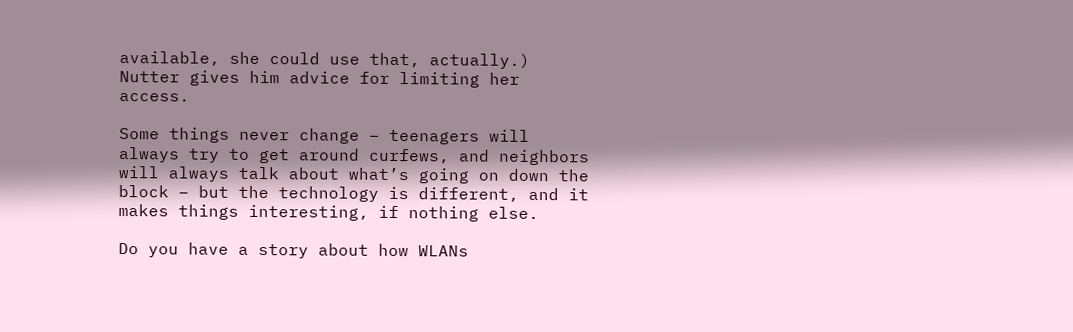available, she could use that, actually.) Nutter gives him advice for limiting her access.

Some things never change – teenagers will always try to get around curfews, and neighbors will always talk about what’s going on down the block – but the technology is different, and it makes things interesting, if nothing else.

Do you have a story about how WLANs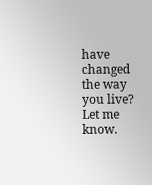have changed the way you live? Let me know.